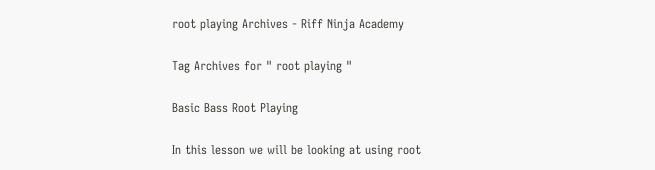root playing Archives - Riff Ninja Academy

Tag Archives for " root playing "

Basic Bass Root Playing

In this lesson we will be looking at using root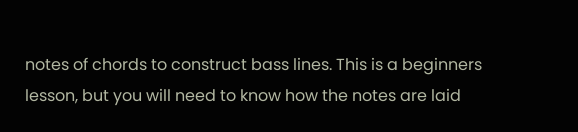notes of chords to construct bass lines. This is a beginners lesson, but you will need to know how the notes are laid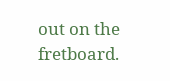out on the fretboard.